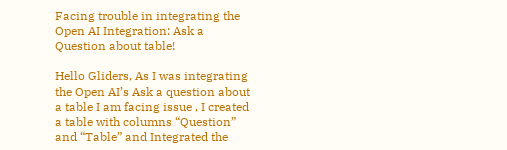Facing trouble in integrating the Open AI Integration: Ask a Question about table!

Hello Gliders, As I was integrating the Open AI’s Ask a question about a table I am facing issue , I created a table with columns “Question” and “Table” and Integrated the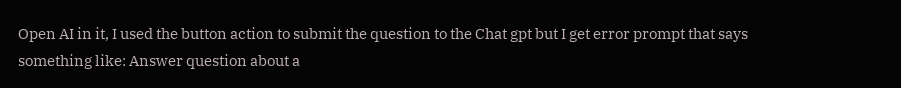Open AI in it, I used the button action to submit the question to the Chat gpt but I get error prompt that says something like: Answer question about a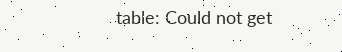table: Could not get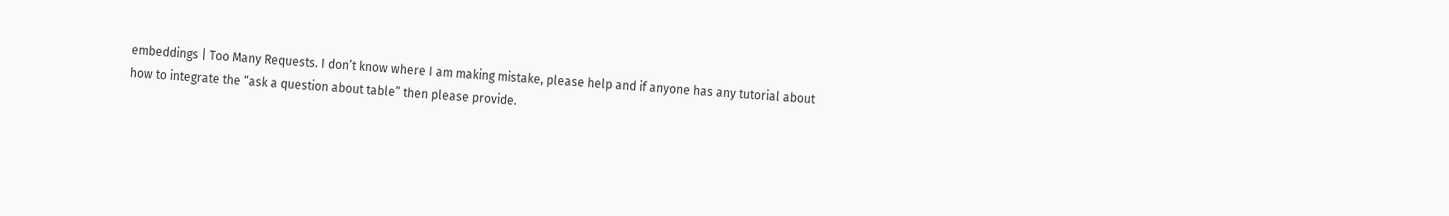embeddings | Too Many Requests. I don’t know where I am making mistake, please help and if anyone has any tutorial about how to integrate the “ask a question about table” then please provide.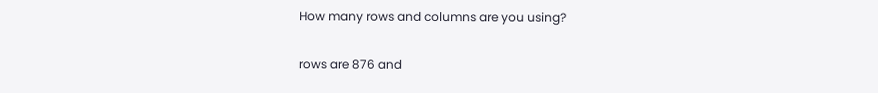How many rows and columns are you using?

rows are 876 and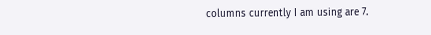columns currently I am using are 7.